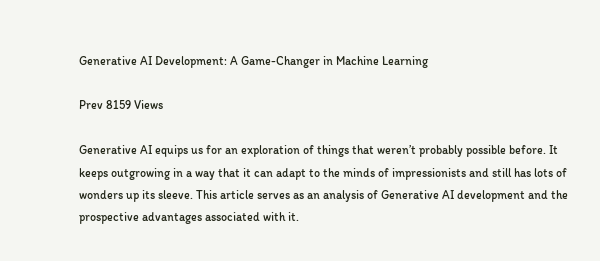Generative AI Development: A Game-Changer in Machine Learning

Prev 8159 Views

Generative AI equips us for an exploration of things that weren’t probably possible before. It keeps outgrowing in a way that it can adapt to the minds of impressionists and still has lots of wonders up its sleeve. This article serves as an analysis of Generative AI development and the prospective advantages associated with it.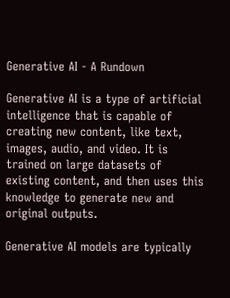Generative AI - A Rundown

Generative AI is a type of artificial intelligence that is capable of creating new content, like text, images, audio, and video. It is trained on large datasets of existing content, and then uses this knowledge to generate new and original outputs.

Generative AI models are typically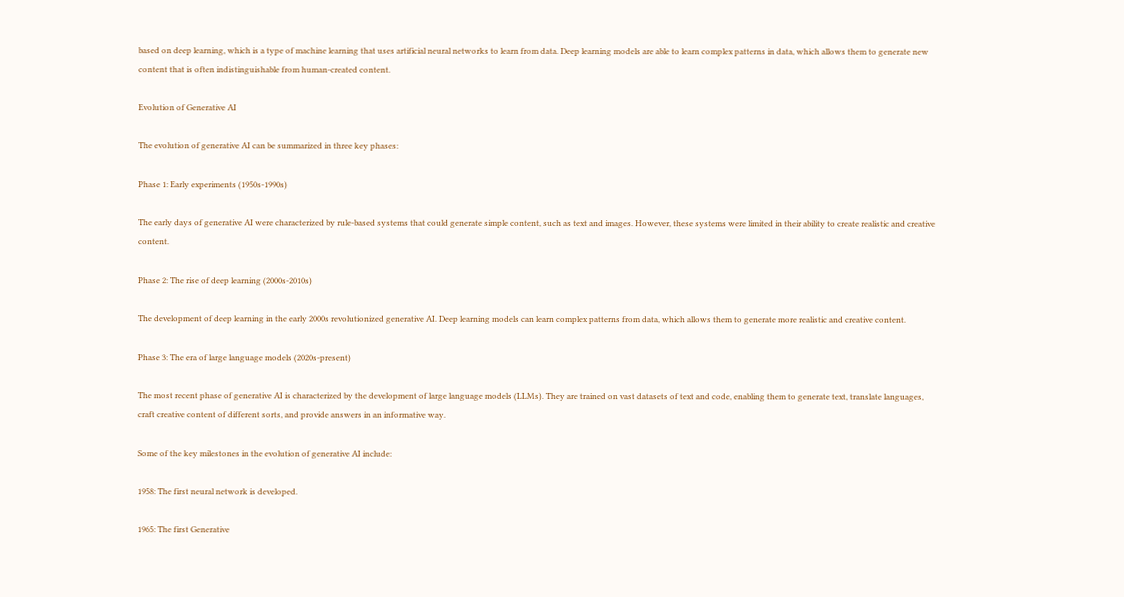based on deep learning, which is a type of machine learning that uses artificial neural networks to learn from data. Deep learning models are able to learn complex patterns in data, which allows them to generate new content that is often indistinguishable from human-created content.

Evolution of Generative AI

The evolution of generative AI can be summarized in three key phases:

Phase 1: Early experiments (1950s-1990s)

The early days of generative AI were characterized by rule-based systems that could generate simple content, such as text and images. However, these systems were limited in their ability to create realistic and creative content.

Phase 2: The rise of deep learning (2000s-2010s)

The development of deep learning in the early 2000s revolutionized generative AI. Deep learning models can learn complex patterns from data, which allows them to generate more realistic and creative content.

Phase 3: The era of large language models (2020s-present)

The most recent phase of generative AI is characterized by the development of large language models (LLMs). They are trained on vast datasets of text and code, enabling them to generate text, translate languages, craft creative content of different sorts, and provide answers in an informative way.

Some of the key milestones in the evolution of generative AI include:

1958: The first neural network is developed.

1965: The first Generative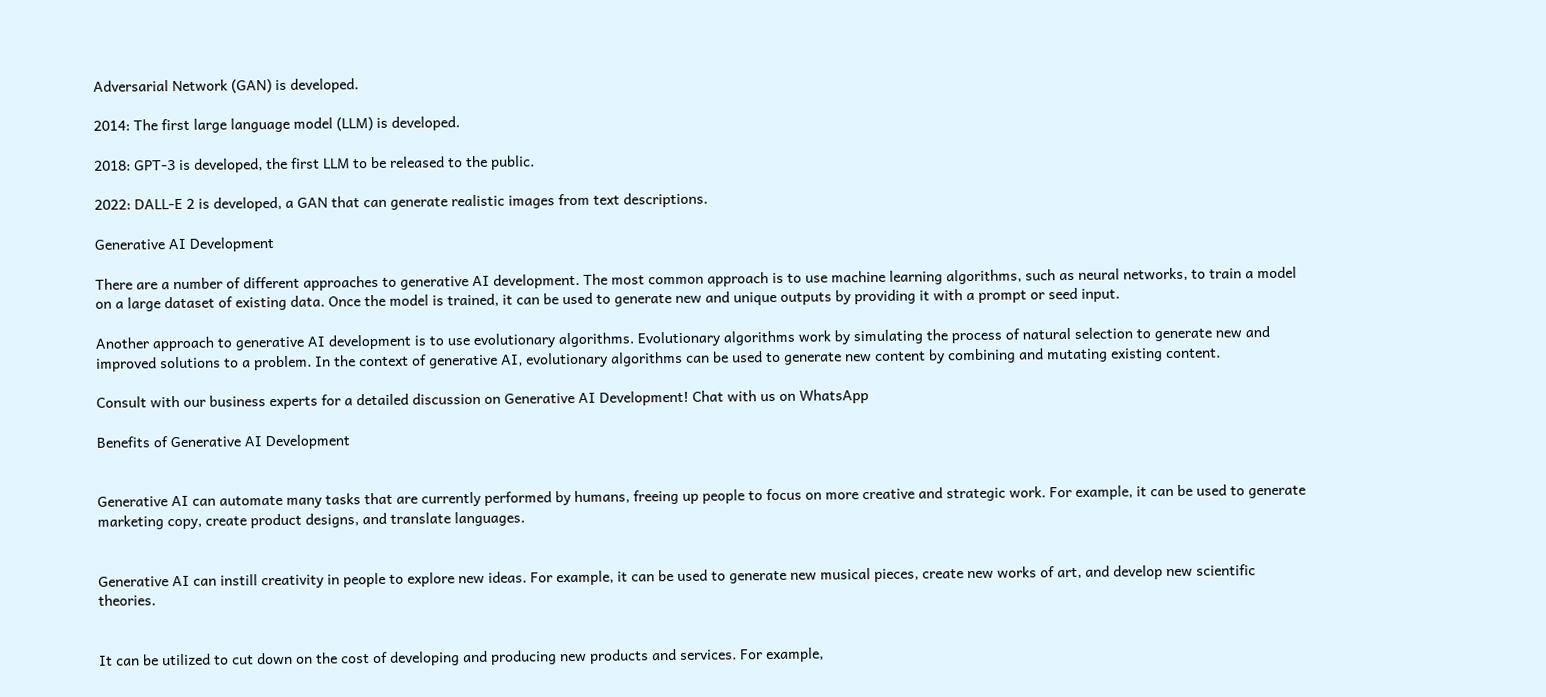Adversarial Network (GAN) is developed.

2014: The first large language model (LLM) is developed.

2018: GPT-3 is developed, the first LLM to be released to the public.

2022: DALL-E 2 is developed, a GAN that can generate realistic images from text descriptions.

Generative AI Development

There are a number of different approaches to generative AI development. The most common approach is to use machine learning algorithms, such as neural networks, to train a model on a large dataset of existing data. Once the model is trained, it can be used to generate new and unique outputs by providing it with a prompt or seed input.

Another approach to generative AI development is to use evolutionary algorithms. Evolutionary algorithms work by simulating the process of natural selection to generate new and improved solutions to a problem. In the context of generative AI, evolutionary algorithms can be used to generate new content by combining and mutating existing content.

Consult with our business experts for a detailed discussion on Generative AI Development! Chat with us on WhatsApp

Benefits of Generative AI Development


Generative AI can automate many tasks that are currently performed by humans, freeing up people to focus on more creative and strategic work. For example, it can be used to generate marketing copy, create product designs, and translate languages.


Generative AI can instill creativity in people to explore new ideas. For example, it can be used to generate new musical pieces, create new works of art, and develop new scientific theories.


It can be utilized to cut down on the cost of developing and producing new products and services. For example,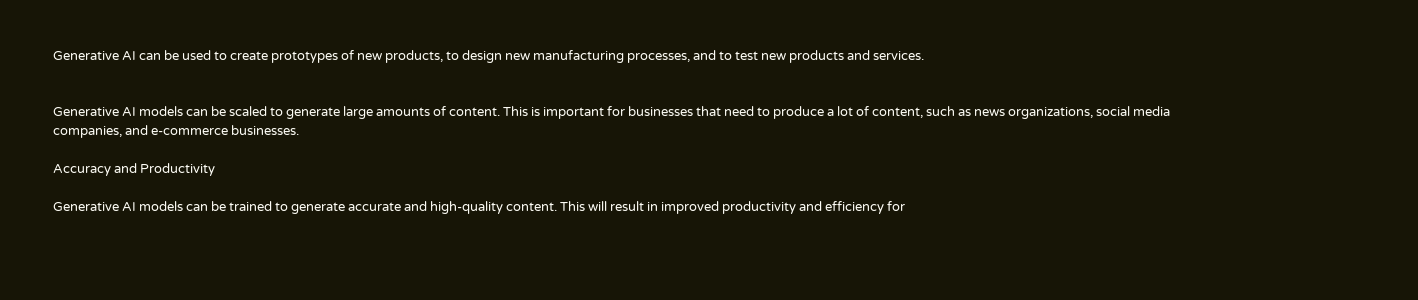Generative AI can be used to create prototypes of new products, to design new manufacturing processes, and to test new products and services.


Generative AI models can be scaled to generate large amounts of content. This is important for businesses that need to produce a lot of content, such as news organizations, social media companies, and e-commerce businesses.

Accuracy and Productivity

Generative AI models can be trained to generate accurate and high-quality content. This will result in improved productivity and efficiency for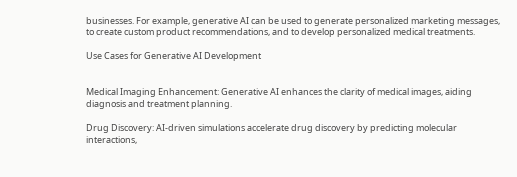businesses. For example, generative AI can be used to generate personalized marketing messages, to create custom product recommendations, and to develop personalized medical treatments.

Use Cases for Generative AI Development


Medical Imaging Enhancement: Generative AI enhances the clarity of medical images, aiding diagnosis and treatment planning.

Drug Discovery: AI-driven simulations accelerate drug discovery by predicting molecular interactions,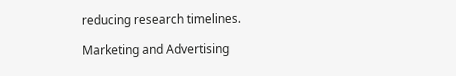reducing research timelines.

Marketing and Advertising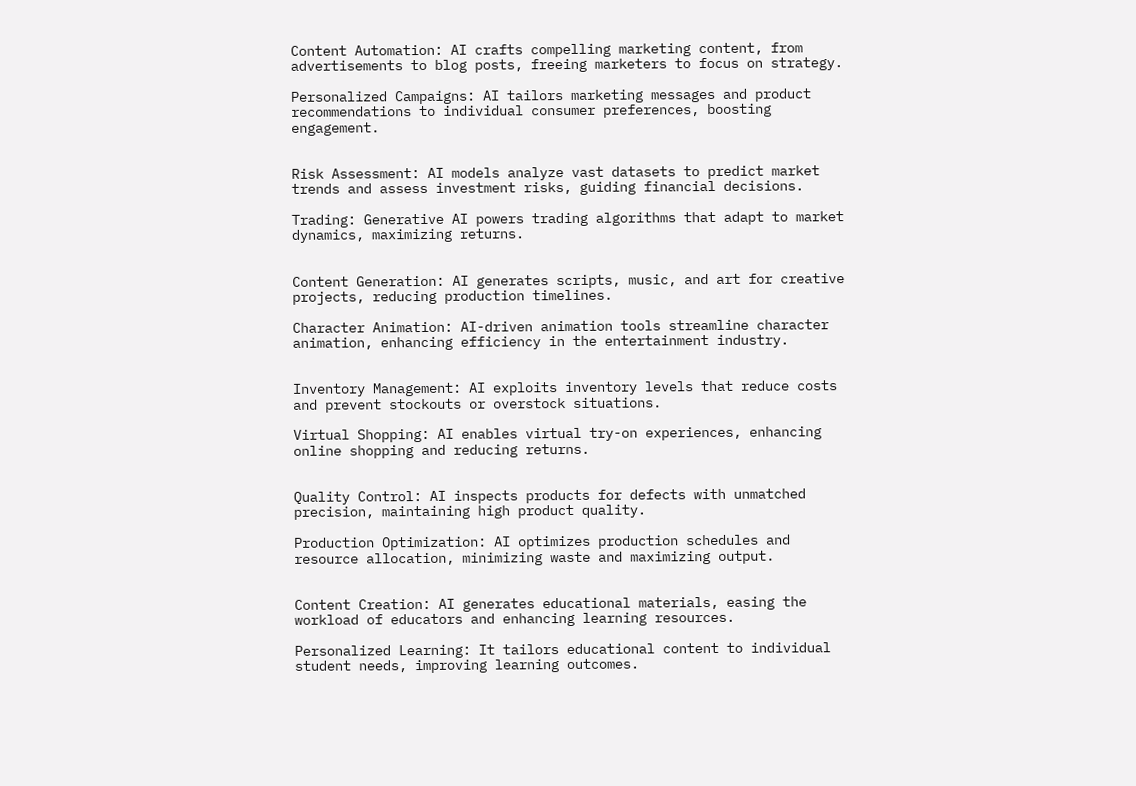Content Automation: AI crafts compelling marketing content, from advertisements to blog posts, freeing marketers to focus on strategy.

Personalized Campaigns: AI tailors marketing messages and product recommendations to individual consumer preferences, boosting engagement.


Risk Assessment: AI models analyze vast datasets to predict market trends and assess investment risks, guiding financial decisions.

Trading: Generative AI powers trading algorithms that adapt to market dynamics, maximizing returns.


Content Generation: AI generates scripts, music, and art for creative projects, reducing production timelines.

Character Animation: AI-driven animation tools streamline character animation, enhancing efficiency in the entertainment industry.


Inventory Management: AI exploits inventory levels that reduce costs and prevent stockouts or overstock situations.

Virtual Shopping: AI enables virtual try-on experiences, enhancing online shopping and reducing returns.


Quality Control: AI inspects products for defects with unmatched precision, maintaining high product quality.

Production Optimization: AI optimizes production schedules and resource allocation, minimizing waste and maximizing output.


Content Creation: AI generates educational materials, easing the workload of educators and enhancing learning resources.

Personalized Learning: It tailors educational content to individual student needs, improving learning outcomes.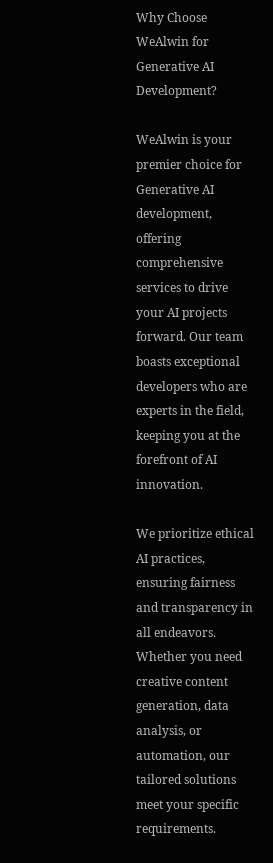Why Choose WeAlwin for Generative AI  Development?

WeAlwin is your premier choice for Generative AI development, offering comprehensive services to drive your AI projects forward. Our team boasts exceptional developers who are experts in the field, keeping you at the forefront of AI innovation.

We prioritize ethical AI practices, ensuring fairness and transparency in all endeavors. Whether you need creative content generation, data analysis, or automation, our tailored solutions meet your specific requirements.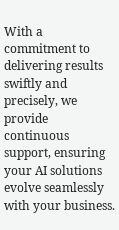With a commitment to delivering results swiftly and precisely, we provide continuous support, ensuring your AI solutions evolve seamlessly with your business.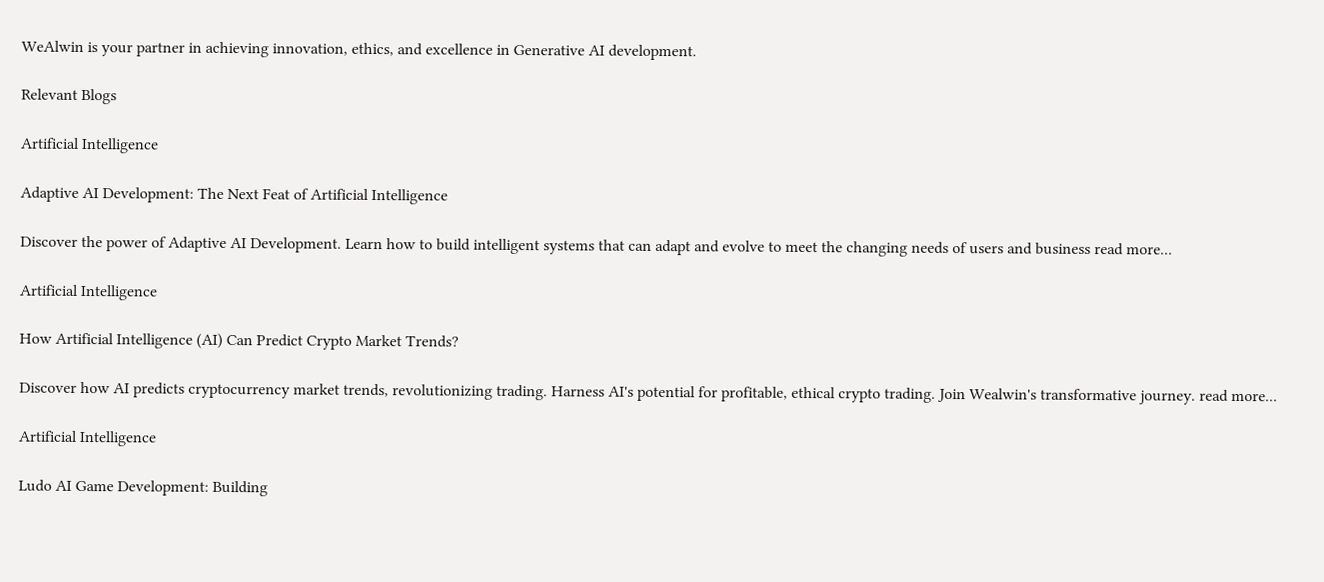WeAlwin is your partner in achieving innovation, ethics, and excellence in Generative AI development.

Relevant Blogs

Artificial Intelligence

Adaptive AI Development: The Next Feat of Artificial Intelligence

Discover the power of Adaptive AI Development. Learn how to build intelligent systems that can adapt and evolve to meet the changing needs of users and business read more...

Artificial Intelligence

How Artificial Intelligence (AI) Can Predict Crypto Market Trends?

Discover how AI predicts cryptocurrency market trends, revolutionizing trading. Harness AI's potential for profitable, ethical crypto trading. Join Wealwin's transformative journey. read more...

Artificial Intelligence

Ludo AI Game Development: Building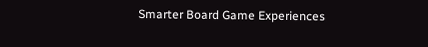Smarter Board Game Experiences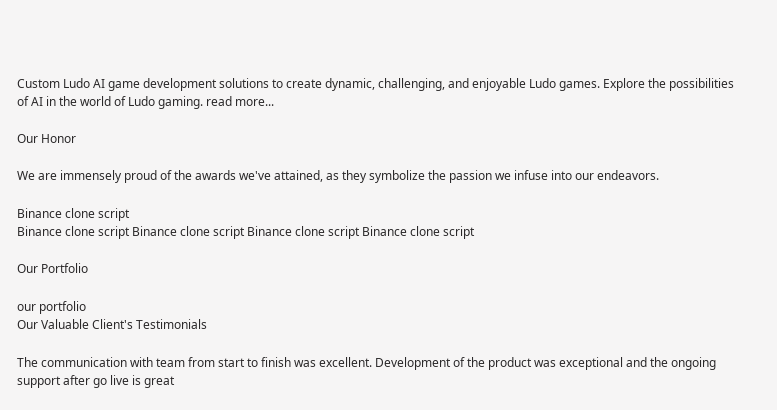Custom Ludo AI game development solutions to create dynamic, challenging, and enjoyable Ludo games. Explore the possibilities of AI in the world of Ludo gaming. read more...

Our Honor

We are immensely proud of the awards we've attained, as they symbolize the passion we infuse into our endeavors.

Binance clone script
Binance clone script Binance clone script Binance clone script Binance clone script

Our Portfolio

our portfolio
Our Valuable Client's Testimonials

The communication with team from start to finish was excellent. Development of the product was exceptional and the ongoing support after go live is great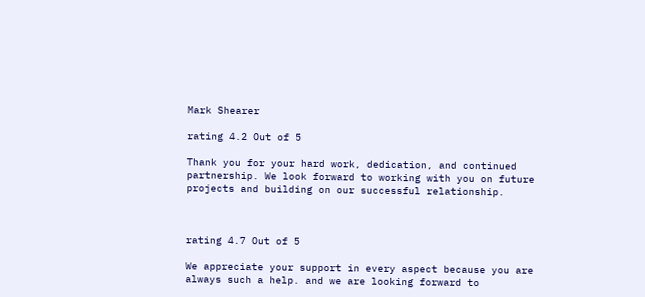Mark Shearer

rating 4.2 Out of 5

Thank you for your hard work, dedication, and continued partnership. We look forward to working with you on future projects and building on our successful relationship.



rating 4.7 Out of 5

We appreciate your support in every aspect because you are always such a help. and we are looking forward to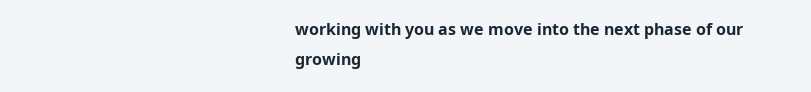working with you as we move into the next phase of our growing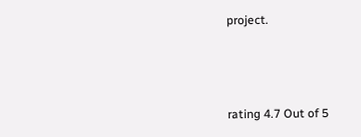project.



rating 4.7 Out of 5